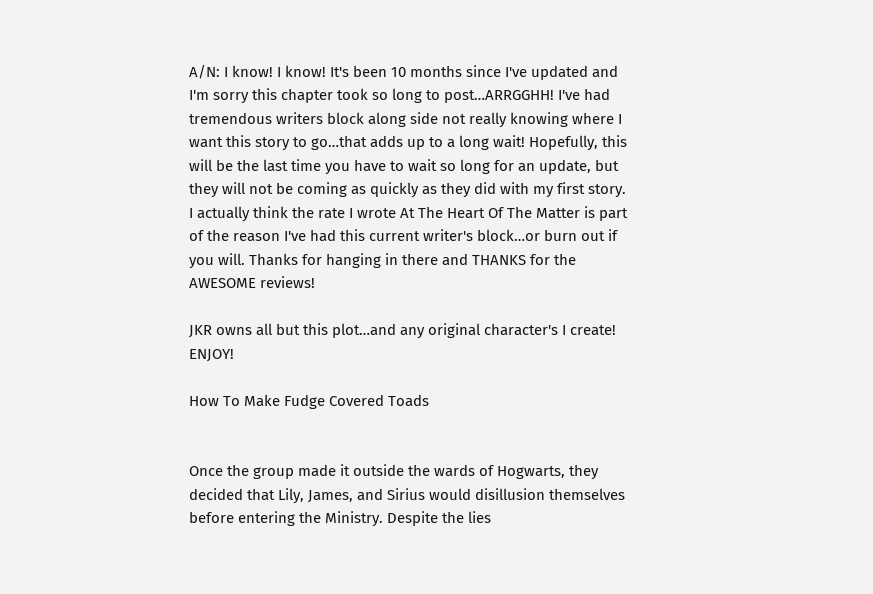A/N: I know! I know! It's been 10 months since I've updated and I'm sorry this chapter took so long to post…ARRGGHH! I've had tremendous writers block along side not really knowing where I want this story to go…that adds up to a long wait! Hopefully, this will be the last time you have to wait so long for an update, but they will not be coming as quickly as they did with my first story. I actually think the rate I wrote At The Heart Of The Matter is part of the reason I've had this current writer's block…or burn out if you will. Thanks for hanging in there and THANKS for the AWESOME reviews!

JKR owns all but this plot…and any original character's I create! ENJOY!

How To Make Fudge Covered Toads


Once the group made it outside the wards of Hogwarts, they decided that Lily, James, and Sirius would disillusion themselves before entering the Ministry. Despite the lies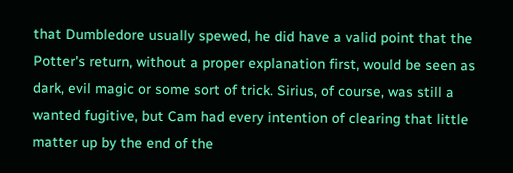that Dumbledore usually spewed, he did have a valid point that the Potter's return, without a proper explanation first, would be seen as dark, evil magic or some sort of trick. Sirius, of course, was still a wanted fugitive, but Cam had every intention of clearing that little matter up by the end of the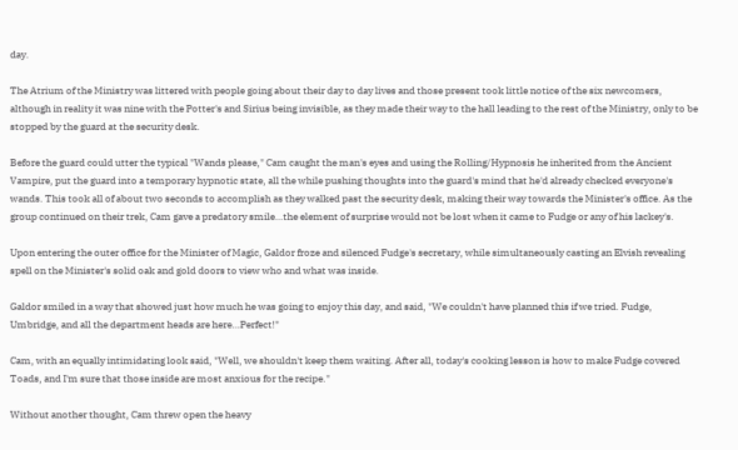day.

The Atrium of the Ministry was littered with people going about their day to day lives and those present took little notice of the six newcomers, although in reality it was nine with the Potter's and Sirius being invisible, as they made their way to the hall leading to the rest of the Ministry, only to be stopped by the guard at the security desk.

Before the guard could utter the typical "Wands please," Cam caught the man's eyes and using the Rolling/Hypnosis he inherited from the Ancient Vampire, put the guard into a temporary hypnotic state, all the while pushing thoughts into the guard's mind that he'd already checked everyone's wands. This took all of about two seconds to accomplish as they walked past the security desk, making their way towards the Minister's office. As the group continued on their trek, Cam gave a predatory smile…the element of surprise would not be lost when it came to Fudge or any of his lackey's.

Upon entering the outer office for the Minister of Magic, Galdor froze and silenced Fudge's secretary, while simultaneously casting an Elvish revealing spell on the Minister's solid oak and gold doors to view who and what was inside.

Galdor smiled in a way that showed just how much he was going to enjoy this day, and said, "We couldn't have planned this if we tried. Fudge, Umbridge, and all the department heads are here…Perfect!"

Cam, with an equally intimidating look said, "Well, we shouldn't keep them waiting. After all, today's cooking lesson is how to make Fudge covered Toads, and I'm sure that those inside are most anxious for the recipe."

Without another thought, Cam threw open the heavy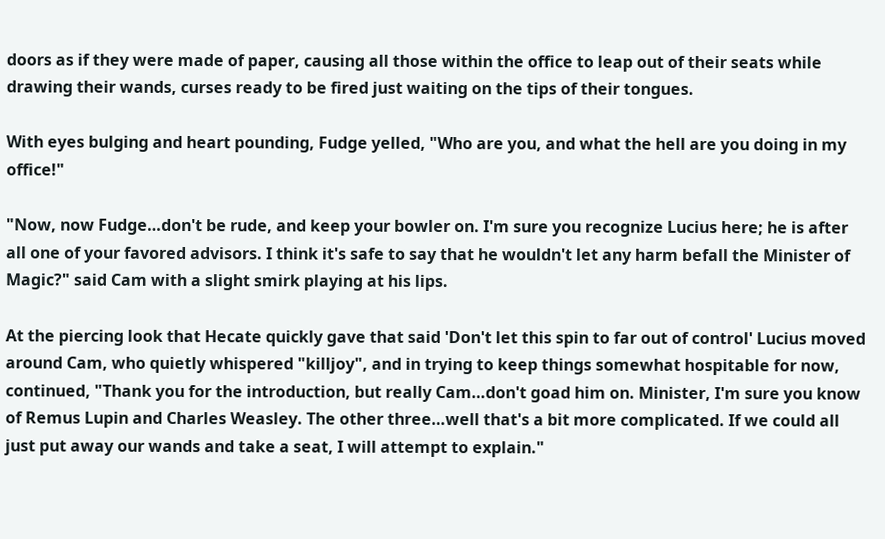doors as if they were made of paper, causing all those within the office to leap out of their seats while drawing their wands, curses ready to be fired just waiting on the tips of their tongues.

With eyes bulging and heart pounding, Fudge yelled, "Who are you, and what the hell are you doing in my office!"

"Now, now Fudge…don't be rude, and keep your bowler on. I'm sure you recognize Lucius here; he is after all one of your favored advisors. I think it's safe to say that he wouldn't let any harm befall the Minister of Magic?" said Cam with a slight smirk playing at his lips.

At the piercing look that Hecate quickly gave that said 'Don't let this spin to far out of control' Lucius moved around Cam, who quietly whispered "killjoy", and in trying to keep things somewhat hospitable for now, continued, "Thank you for the introduction, but really Cam…don't goad him on. Minister, I'm sure you know of Remus Lupin and Charles Weasley. The other three…well that's a bit more complicated. If we could all just put away our wands and take a seat, I will attempt to explain."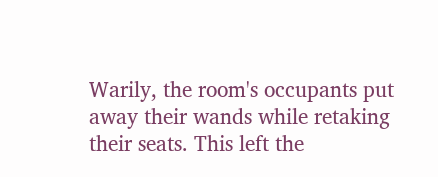Warily, the room's occupants put away their wands while retaking their seats. This left the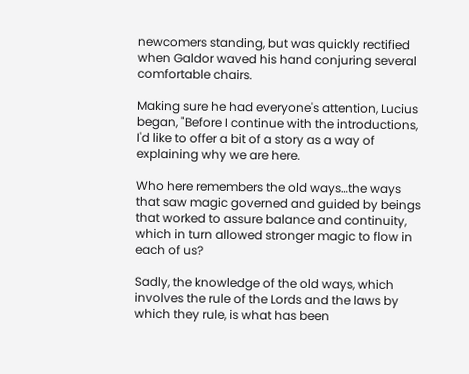newcomers standing, but was quickly rectified when Galdor waved his hand conjuring several comfortable chairs.

Making sure he had everyone's attention, Lucius began, "Before I continue with the introductions, I'd like to offer a bit of a story as a way of explaining why we are here.

Who here remembers the old ways…the ways that saw magic governed and guided by beings that worked to assure balance and continuity, which in turn allowed stronger magic to flow in each of us?

Sadly, the knowledge of the old ways, which involves the rule of the Lords and the laws by which they rule, is what has been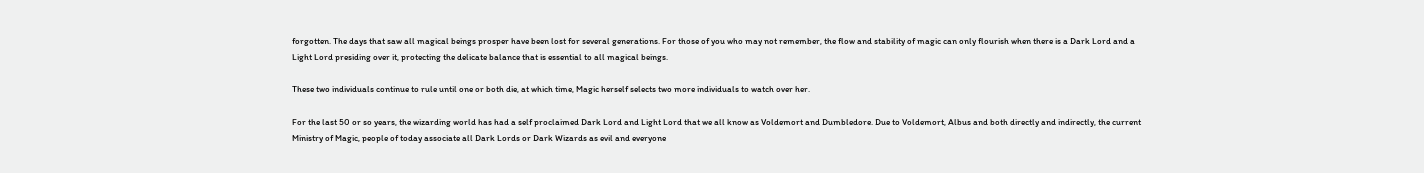forgotten. The days that saw all magical beings prosper have been lost for several generations. For those of you who may not remember, the flow and stability of magic can only flourish when there is a Dark Lord and a Light Lord presiding over it, protecting the delicate balance that is essential to all magical beings.

These two individuals continue to rule until one or both die, at which time, Magic herself selects two more individuals to watch over her.

For the last 50 or so years, the wizarding world has had a self proclaimed Dark Lord and Light Lord that we all know as Voldemort and Dumbledore. Due to Voldemort, Albus and both directly and indirectly, the current Ministry of Magic, people of today associate all Dark Lords or Dark Wizards as evil and everyone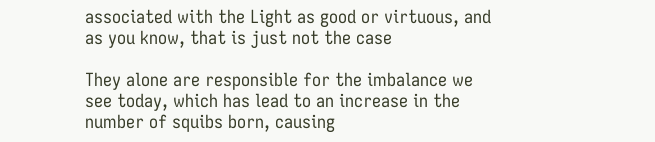associated with the Light as good or virtuous, and as you know, that is just not the case

They alone are responsible for the imbalance we see today, which has lead to an increase in the number of squibs born, causing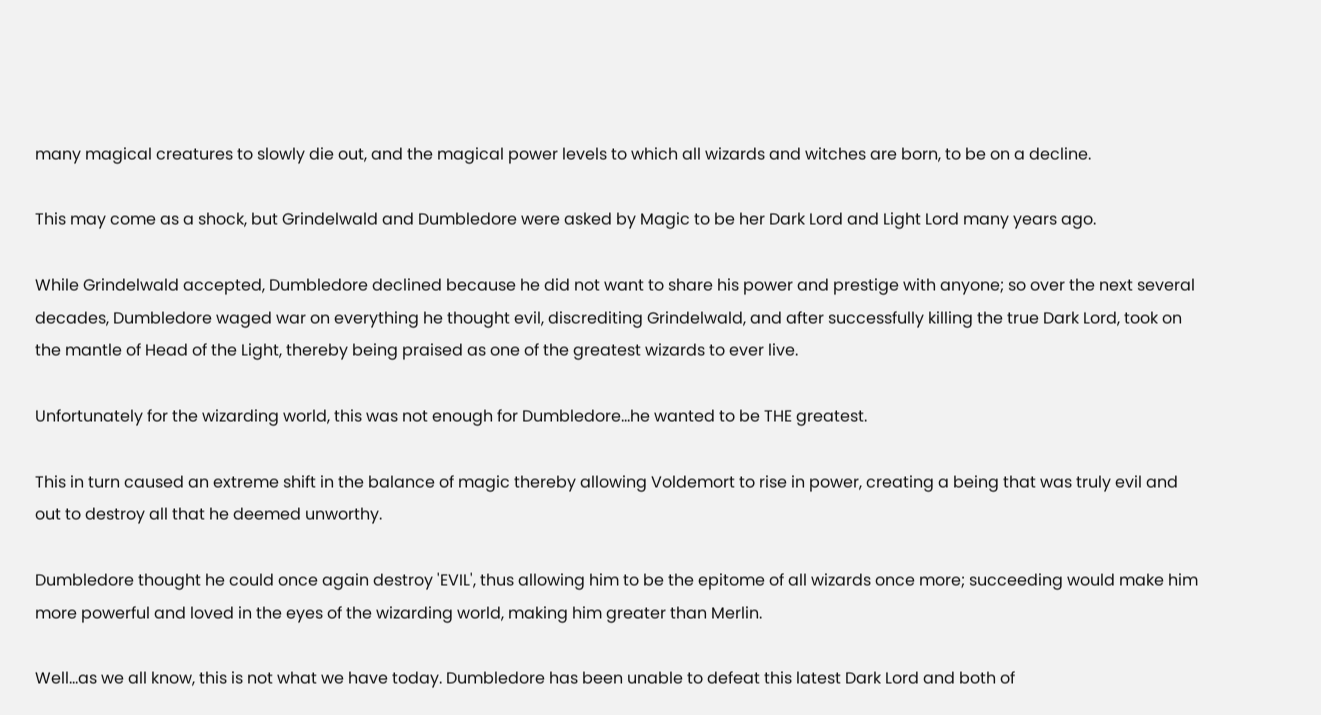many magical creatures to slowly die out, and the magical power levels to which all wizards and witches are born, to be on a decline.

This may come as a shock, but Grindelwald and Dumbledore were asked by Magic to be her Dark Lord and Light Lord many years ago.

While Grindelwald accepted, Dumbledore declined because he did not want to share his power and prestige with anyone; so over the next several decades, Dumbledore waged war on everything he thought evil, discrediting Grindelwald, and after successfully killing the true Dark Lord, took on the mantle of Head of the Light, thereby being praised as one of the greatest wizards to ever live.

Unfortunately for the wizarding world, this was not enough for Dumbledore…he wanted to be THE greatest.

This in turn caused an extreme shift in the balance of magic thereby allowing Voldemort to rise in power, creating a being that was truly evil and out to destroy all that he deemed unworthy.

Dumbledore thought he could once again destroy 'EVIL', thus allowing him to be the epitome of all wizards once more; succeeding would make him more powerful and loved in the eyes of the wizarding world, making him greater than Merlin.

Well…as we all know, this is not what we have today. Dumbledore has been unable to defeat this latest Dark Lord and both of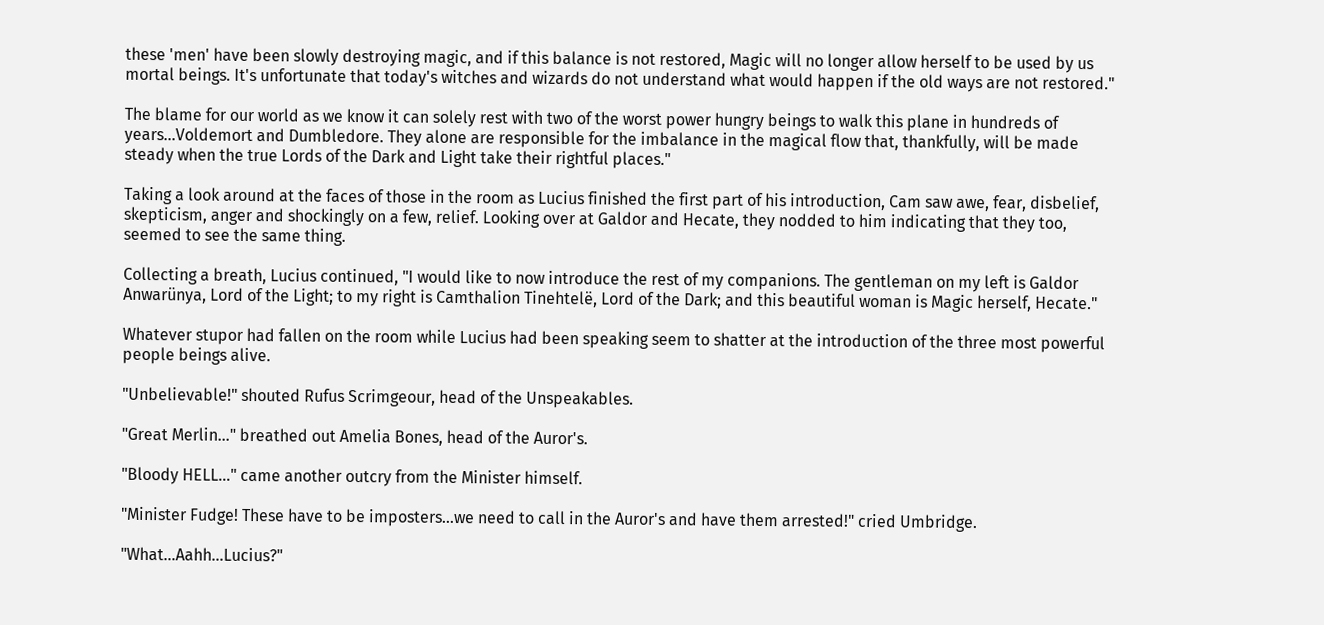these 'men' have been slowly destroying magic, and if this balance is not restored, Magic will no longer allow herself to be used by us mortal beings. It's unfortunate that today's witches and wizards do not understand what would happen if the old ways are not restored."

The blame for our world as we know it can solely rest with two of the worst power hungry beings to walk this plane in hundreds of years…Voldemort and Dumbledore. They alone are responsible for the imbalance in the magical flow that, thankfully, will be made steady when the true Lords of the Dark and Light take their rightful places."

Taking a look around at the faces of those in the room as Lucius finished the first part of his introduction, Cam saw awe, fear, disbelief, skepticism, anger and shockingly on a few, relief. Looking over at Galdor and Hecate, they nodded to him indicating that they too, seemed to see the same thing.

Collecting a breath, Lucius continued, "I would like to now introduce the rest of my companions. The gentleman on my left is Galdor Anwarünya, Lord of the Light; to my right is Camthalion Tinehtelë, Lord of the Dark; and this beautiful woman is Magic herself, Hecate."

Whatever stupor had fallen on the room while Lucius had been speaking seem to shatter at the introduction of the three most powerful people beings alive.

"Unbelievable!" shouted Rufus Scrimgeour, head of the Unspeakables.

"Great Merlin…" breathed out Amelia Bones, head of the Auror's.

"Bloody HELL…" came another outcry from the Minister himself.

"Minister Fudge! These have to be imposters…we need to call in the Auror's and have them arrested!" cried Umbridge.

"What…Aahh…Lucius?"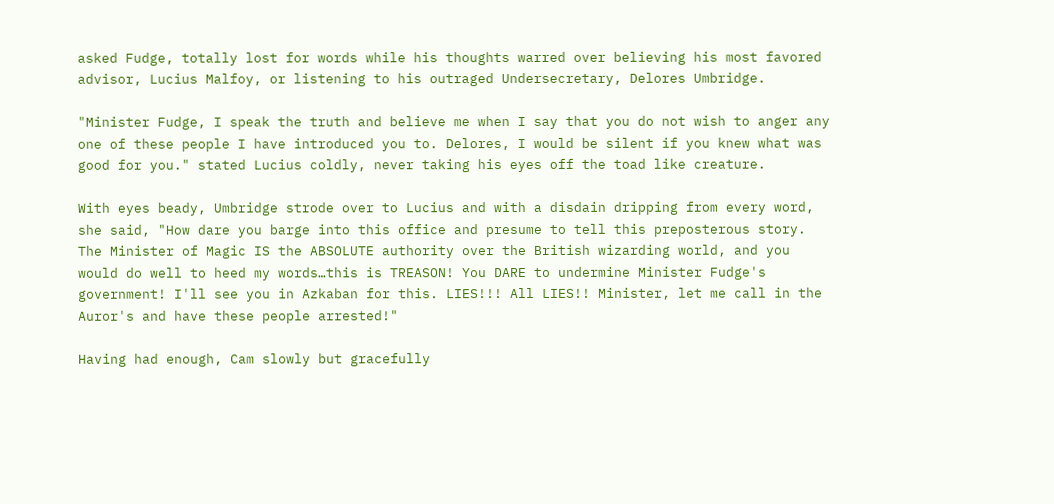asked Fudge, totally lost for words while his thoughts warred over believing his most favored advisor, Lucius Malfoy, or listening to his outraged Undersecretary, Delores Umbridge.

"Minister Fudge, I speak the truth and believe me when I say that you do not wish to anger any one of these people I have introduced you to. Delores, I would be silent if you knew what was good for you." stated Lucius coldly, never taking his eyes off the toad like creature.

With eyes beady, Umbridge strode over to Lucius and with a disdain dripping from every word, she said, "How dare you barge into this office and presume to tell this preposterous story. The Minister of Magic IS the ABSOLUTE authority over the British wizarding world, and you would do well to heed my words…this is TREASON! You DARE to undermine Minister Fudge's government! I'll see you in Azkaban for this. LIES!!! All LIES!! Minister, let me call in the Auror's and have these people arrested!"

Having had enough, Cam slowly but gracefully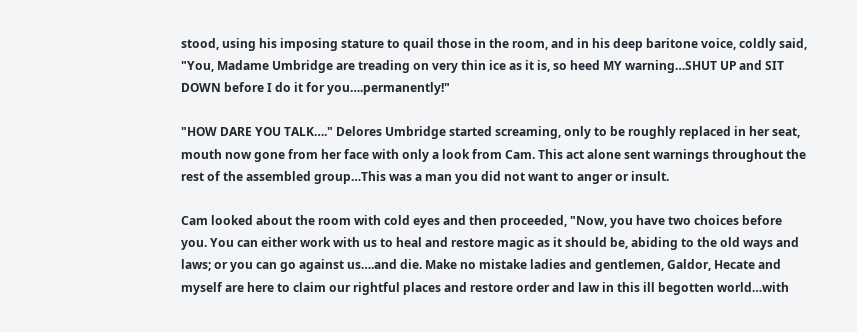stood, using his imposing stature to quail those in the room, and in his deep baritone voice, coldly said, "You, Madame Umbridge are treading on very thin ice as it is, so heed MY warning…SHUT UP and SIT DOWN before I do it for you….permanently!"

"HOW DARE YOU TALK…." Delores Umbridge started screaming, only to be roughly replaced in her seat, mouth now gone from her face with only a look from Cam. This act alone sent warnings throughout the rest of the assembled group…This was a man you did not want to anger or insult.

Cam looked about the room with cold eyes and then proceeded, "Now, you have two choices before you. You can either work with us to heal and restore magic as it should be, abiding to the old ways and laws; or you can go against us….and die. Make no mistake ladies and gentlemen, Galdor, Hecate and myself are here to claim our rightful places and restore order and law in this ill begotten world…with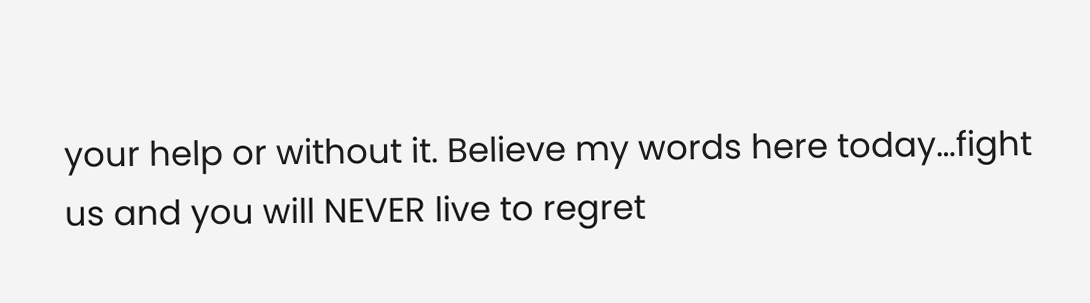your help or without it. Believe my words here today…fight us and you will NEVER live to regret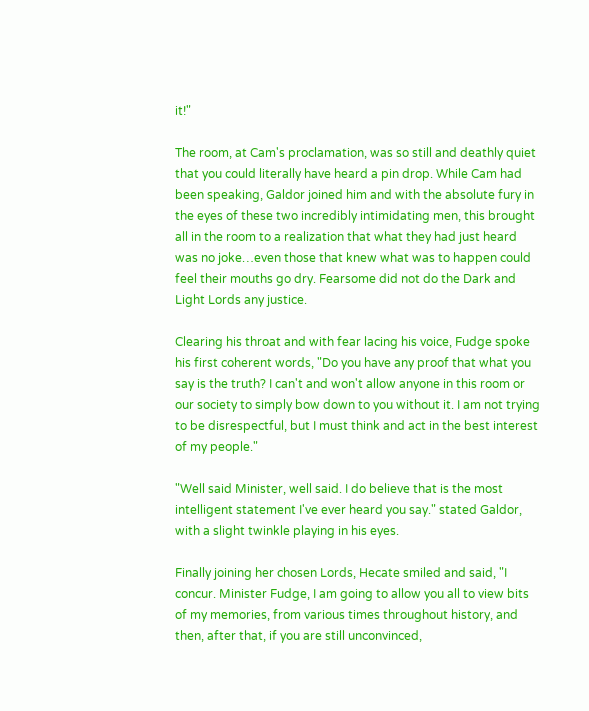it!"

The room, at Cam's proclamation, was so still and deathly quiet that you could literally have heard a pin drop. While Cam had been speaking, Galdor joined him and with the absolute fury in the eyes of these two incredibly intimidating men, this brought all in the room to a realization that what they had just heard was no joke…even those that knew what was to happen could feel their mouths go dry. Fearsome did not do the Dark and Light Lords any justice.

Clearing his throat and with fear lacing his voice, Fudge spoke his first coherent words, "Do you have any proof that what you say is the truth? I can't and won't allow anyone in this room or our society to simply bow down to you without it. I am not trying to be disrespectful, but I must think and act in the best interest of my people."

"Well said Minister, well said. I do believe that is the most intelligent statement I've ever heard you say." stated Galdor, with a slight twinkle playing in his eyes.

Finally joining her chosen Lords, Hecate smiled and said, "I concur. Minister Fudge, I am going to allow you all to view bits of my memories, from various times throughout history, and then, after that, if you are still unconvinced,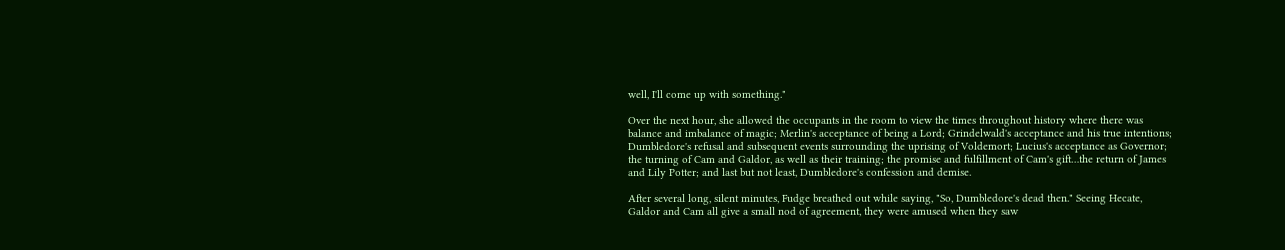well, I'll come up with something."

Over the next hour, she allowed the occupants in the room to view the times throughout history where there was balance and imbalance of magic; Merlin's acceptance of being a Lord; Grindelwald's acceptance and his true intentions; Dumbledore's refusal and subsequent events surrounding the uprising of Voldemort; Lucius's acceptance as Governor; the turning of Cam and Galdor, as well as their training; the promise and fulfillment of Cam's gift…the return of James and Lily Potter; and last but not least, Dumbledore's confession and demise.

After several long, silent minutes, Fudge breathed out while saying, "So, Dumbledore's dead then." Seeing Hecate, Galdor and Cam all give a small nod of agreement, they were amused when they saw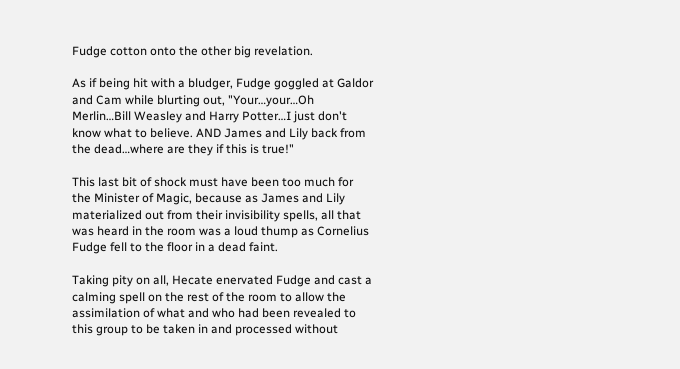Fudge cotton onto the other big revelation.

As if being hit with a bludger, Fudge goggled at Galdor and Cam while blurting out, "Your…your…Oh Merlin…Bill Weasley and Harry Potter…I just don't know what to believe. AND James and Lily back from the dead…where are they if this is true!"

This last bit of shock must have been too much for the Minister of Magic, because as James and Lily materialized out from their invisibility spells, all that was heard in the room was a loud thump as Cornelius Fudge fell to the floor in a dead faint.

Taking pity on all, Hecate enervated Fudge and cast a calming spell on the rest of the room to allow the assimilation of what and who had been revealed to this group to be taken in and processed without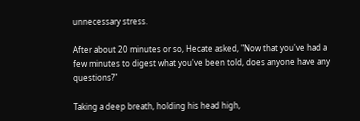unnecessary stress.

After about 20 minutes or so, Hecate asked, "Now that you've had a few minutes to digest what you've been told, does anyone have any questions?"

Taking a deep breath, holding his head high,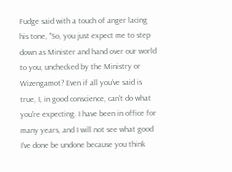Fudge said with a touch of anger lacing his tone, "So, you just expect me to step down as Minister and hand over our world to you, unchecked by the Ministry or Wizengamot? Even if all you've said is true, I, in good conscience, can't do what you're expecting. I have been in office for many years, and I will not see what good I've done be undone because you think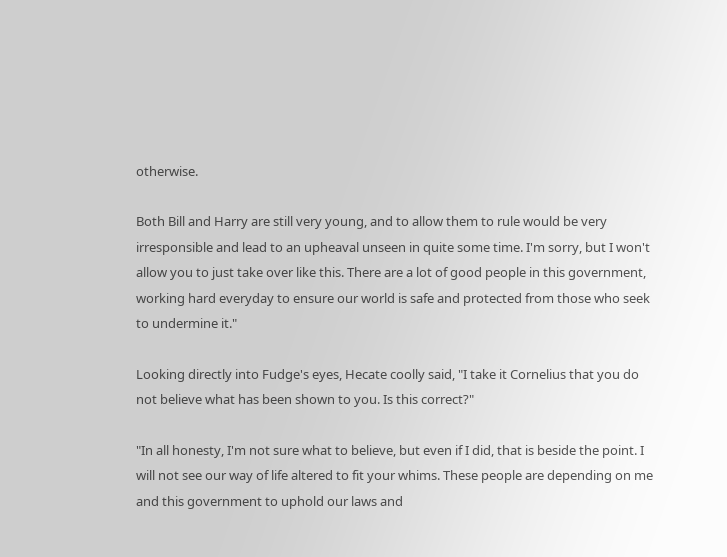otherwise.

Both Bill and Harry are still very young, and to allow them to rule would be very irresponsible and lead to an upheaval unseen in quite some time. I'm sorry, but I won't allow you to just take over like this. There are a lot of good people in this government, working hard everyday to ensure our world is safe and protected from those who seek to undermine it."

Looking directly into Fudge's eyes, Hecate coolly said, "I take it Cornelius that you do not believe what has been shown to you. Is this correct?"

"In all honesty, I'm not sure what to believe, but even if I did, that is beside the point. I will not see our way of life altered to fit your whims. These people are depending on me and this government to uphold our laws and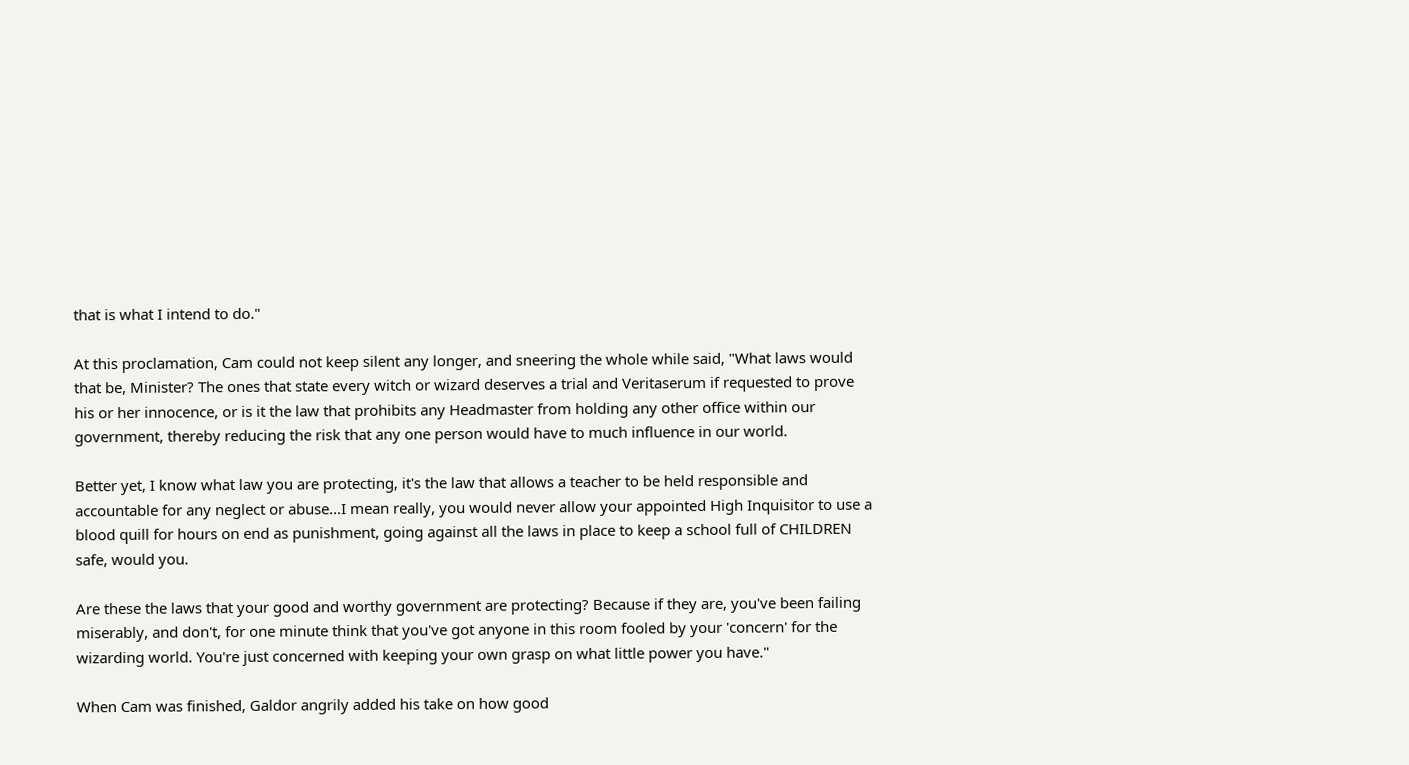that is what I intend to do."

At this proclamation, Cam could not keep silent any longer, and sneering the whole while said, "What laws would that be, Minister? The ones that state every witch or wizard deserves a trial and Veritaserum if requested to prove his or her innocence, or is it the law that prohibits any Headmaster from holding any other office within our government, thereby reducing the risk that any one person would have to much influence in our world.

Better yet, I know what law you are protecting, it's the law that allows a teacher to be held responsible and accountable for any neglect or abuse…I mean really, you would never allow your appointed High Inquisitor to use a blood quill for hours on end as punishment, going against all the laws in place to keep a school full of CHILDREN safe, would you.

Are these the laws that your good and worthy government are protecting? Because if they are, you've been failing miserably, and don't, for one minute think that you've got anyone in this room fooled by your 'concern' for the wizarding world. You're just concerned with keeping your own grasp on what little power you have."

When Cam was finished, Galdor angrily added his take on how good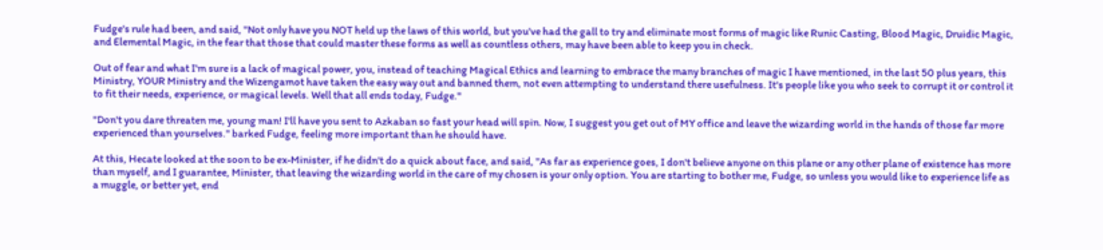Fudge's rule had been, and said, "Not only have you NOT held up the laws of this world, but you've had the gall to try and eliminate most forms of magic like Runic Casting, Blood Magic, Druidic Magic, and Elemental Magic, in the fear that those that could master these forms as well as countless others, may have been able to keep you in check.

Out of fear and what I'm sure is a lack of magical power, you, instead of teaching Magical Ethics and learning to embrace the many branches of magic I have mentioned, in the last 50 plus years, this Ministry, YOUR Ministry and the Wizengamot have taken the easy way out and banned them, not even attempting to understand there usefulness. It's people like you who seek to corrupt it or control it to fit their needs, experience, or magical levels. Well that all ends today, Fudge."

"Don't you dare threaten me, young man! I'll have you sent to Azkaban so fast your head will spin. Now, I suggest you get out of MY office and leave the wizarding world in the hands of those far more experienced than yourselves." barked Fudge, feeling more important than he should have.

At this, Hecate looked at the soon to be ex-Minister, if he didn't do a quick about face, and said, "As far as experience goes, I don't believe anyone on this plane or any other plane of existence has more than myself, and I guarantee, Minister, that leaving the wizarding world in the care of my chosen is your only option. You are starting to bother me, Fudge, so unless you would like to experience life as a muggle, or better yet, end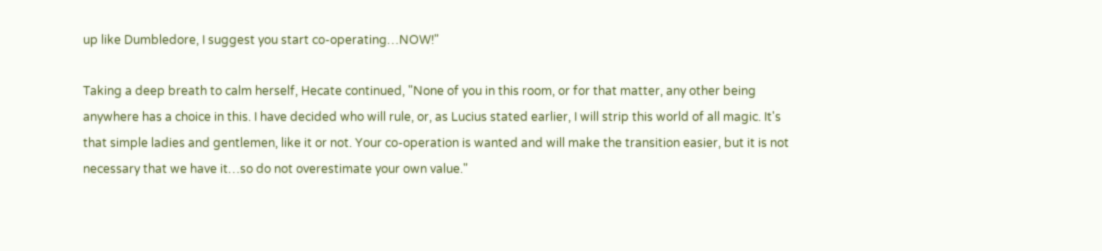up like Dumbledore, I suggest you start co-operating…NOW!"

Taking a deep breath to calm herself, Hecate continued, "None of you in this room, or for that matter, any other being anywhere has a choice in this. I have decided who will rule, or, as Lucius stated earlier, I will strip this world of all magic. It's that simple ladies and gentlemen, like it or not. Your co-operation is wanted and will make the transition easier, but it is not necessary that we have it…so do not overestimate your own value."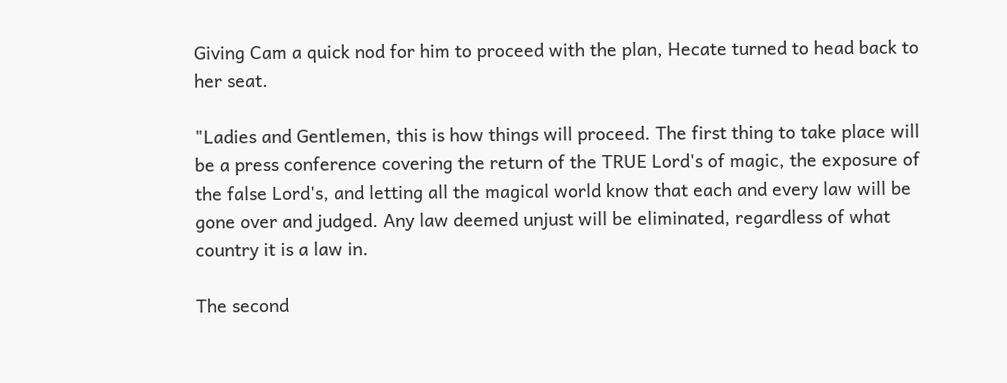Giving Cam a quick nod for him to proceed with the plan, Hecate turned to head back to her seat.

"Ladies and Gentlemen, this is how things will proceed. The first thing to take place will be a press conference covering the return of the TRUE Lord's of magic, the exposure of the false Lord's, and letting all the magical world know that each and every law will be gone over and judged. Any law deemed unjust will be eliminated, regardless of what country it is a law in.

The second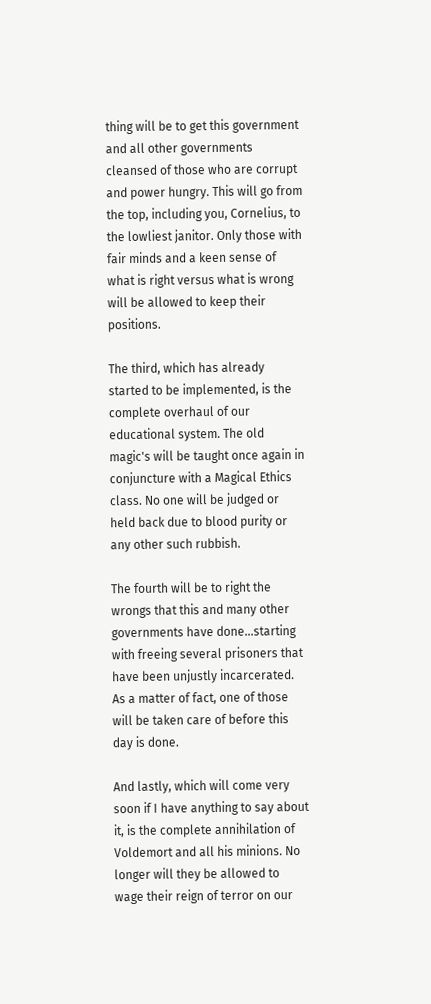thing will be to get this government and all other governments cleansed of those who are corrupt and power hungry. This will go from the top, including you, Cornelius, to the lowliest janitor. Only those with fair minds and a keen sense of what is right versus what is wrong will be allowed to keep their positions.

The third, which has already started to be implemented, is the complete overhaul of our educational system. The old magic's will be taught once again in conjuncture with a Magical Ethics class. No one will be judged or held back due to blood purity or any other such rubbish.

The fourth will be to right the wrongs that this and many other governments have done…starting with freeing several prisoners that have been unjustly incarcerated. As a matter of fact, one of those will be taken care of before this day is done.

And lastly, which will come very soon if I have anything to say about it, is the complete annihilation of Voldemort and all his minions. No longer will they be allowed to wage their reign of terror on our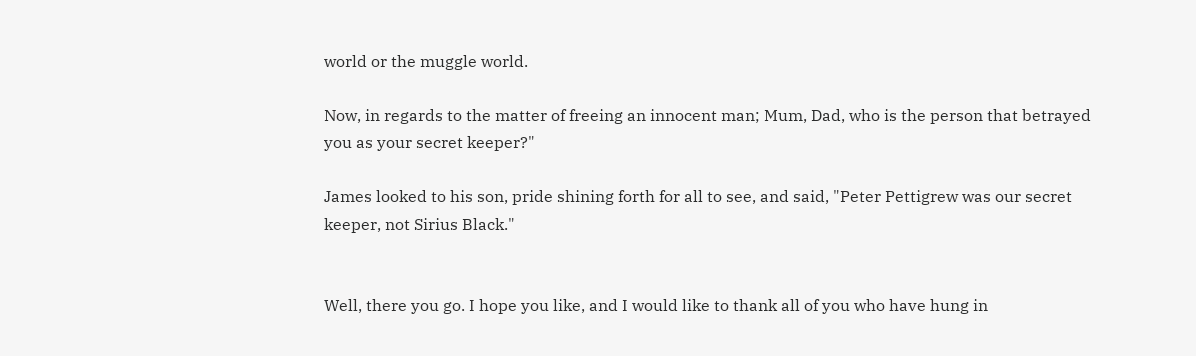world or the muggle world.

Now, in regards to the matter of freeing an innocent man; Mum, Dad, who is the person that betrayed you as your secret keeper?"

James looked to his son, pride shining forth for all to see, and said, "Peter Pettigrew was our secret keeper, not Sirius Black."


Well, there you go. I hope you like, and I would like to thank all of you who have hung in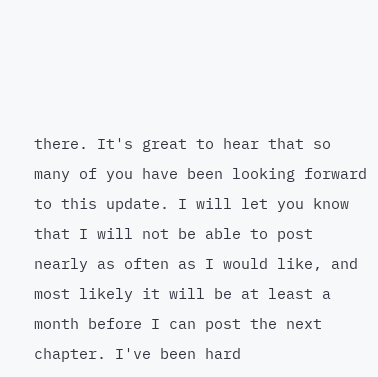there. It's great to hear that so many of you have been looking forward to this update. I will let you know that I will not be able to post nearly as often as I would like, and most likely it will be at least a month before I can post the next chapter. I've been hard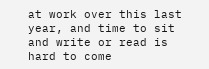at work over this last year, and time to sit and write or read is hard to come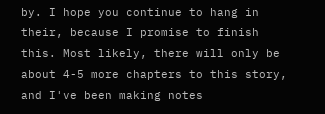by. I hope you continue to hang in their, because I promise to finish this. Most likely, there will only be about 4-5 more chapters to this story, and I've been making notes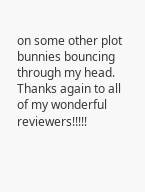on some other plot bunnies bouncing through my head. Thanks again to all of my wonderful reviewers!!!!!